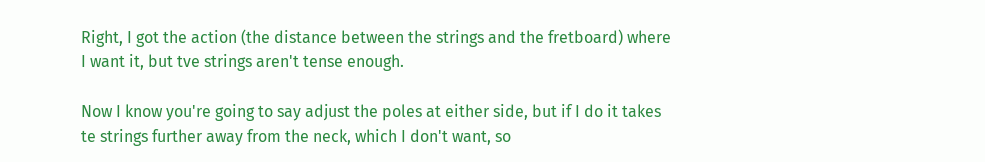Right, I got the action (the distance between the strings and the fretboard) where I want it, but tve strings aren't tense enough.

Now I know you're going to say adjust the poles at either side, but if I do it takes te strings further away from the neck, which I don't want, so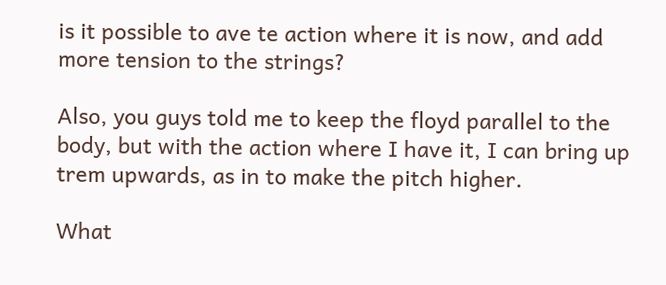is it possible to ave te action where it is now, and add more tension to the strings?

Also, you guys told me to keep the floyd parallel to the body, but with the action where I have it, I can bring up trem upwards, as in to make the pitch higher.

What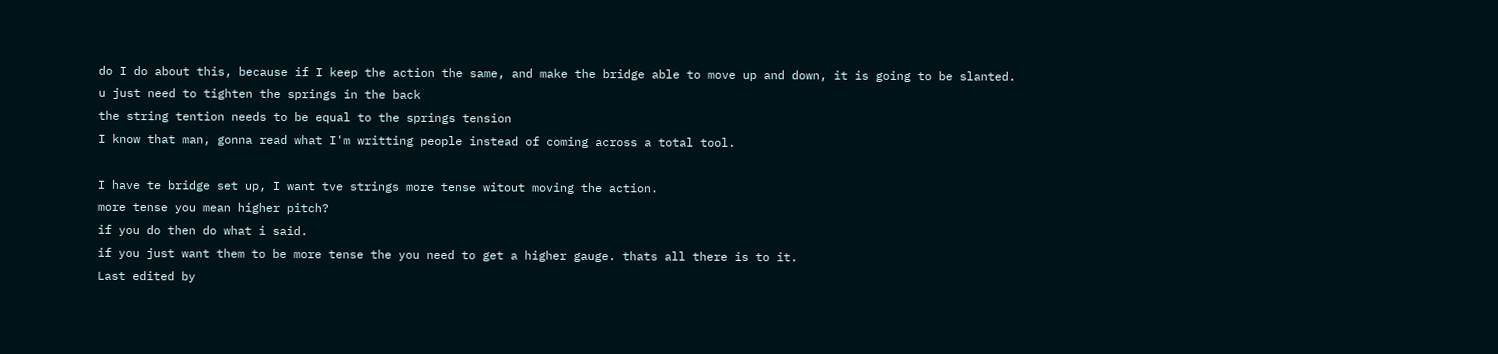do I do about this, because if I keep the action the same, and make the bridge able to move up and down, it is going to be slanted.
u just need to tighten the springs in the back
the string tention needs to be equal to the springs tension
I know that man, gonna read what I'm writting people instead of coming across a total tool.

I have te bridge set up, I want tve strings more tense witout moving the action.
more tense you mean higher pitch?
if you do then do what i said.
if you just want them to be more tense the you need to get a higher gauge. thats all there is to it.
Last edited by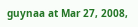guynaa at Mar 27, 2008,